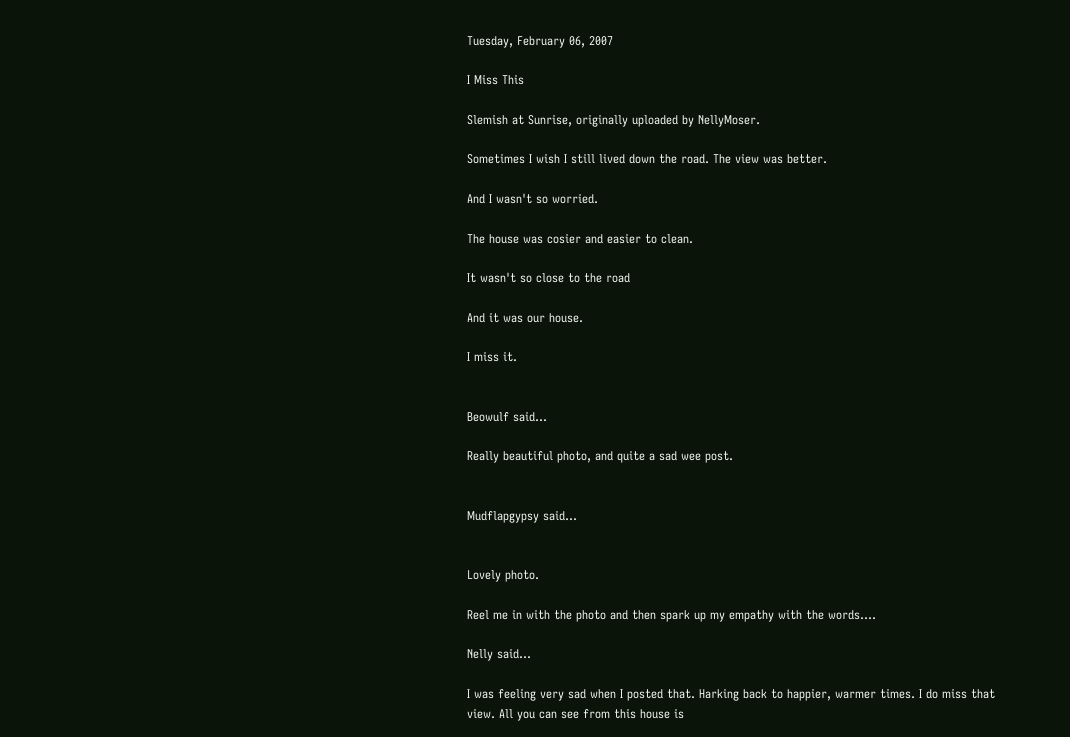Tuesday, February 06, 2007

I Miss This

Slemish at Sunrise, originally uploaded by NellyMoser.

Sometimes I wish I still lived down the road. The view was better.

And I wasn't so worried.

The house was cosier and easier to clean.

It wasn't so close to the road

And it was our house.

I miss it.


Beowulf said...

Really beautiful photo, and quite a sad wee post.


Mudflapgypsy said...


Lovely photo.

Reel me in with the photo and then spark up my empathy with the words....

Nelly said...

I was feeling very sad when I posted that. Harking back to happier, warmer times. I do miss that view. All you can see from this house is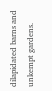dilapidated barns and unkempt gardens.